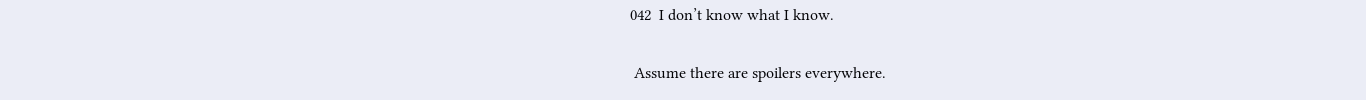042  I don’t know what I know.

 Assume there are spoilers everywhere.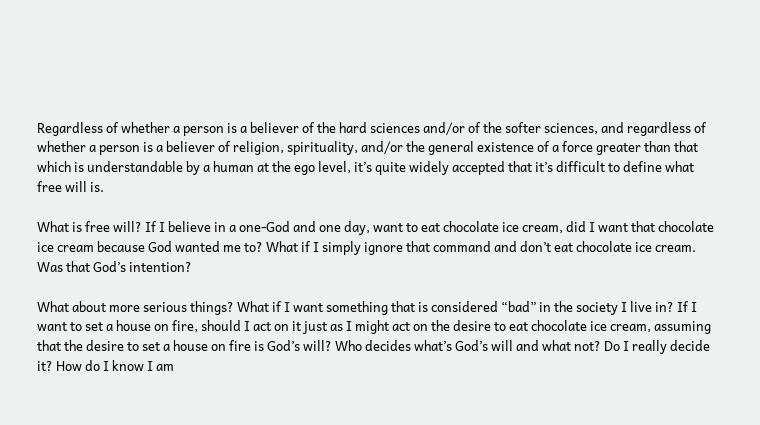Regardless of whether a person is a believer of the hard sciences and/or of the softer sciences, and regardless of whether a person is a believer of religion, spirituality, and/or the general existence of a force greater than that which is understandable by a human at the ego level, it’s quite widely accepted that it’s difficult to define what free will is.

What is free will? If I believe in a one-God and one day, want to eat chocolate ice cream, did I want that chocolate ice cream because God wanted me to? What if I simply ignore that command and don’t eat chocolate ice cream. Was that God’s intention?

What about more serious things? What if I want something that is considered “bad” in the society I live in? If I want to set a house on fire, should I act on it just as I might act on the desire to eat chocolate ice cream, assuming that the desire to set a house on fire is God’s will? Who decides what’s God’s will and what not? Do I really decide it? How do I know I am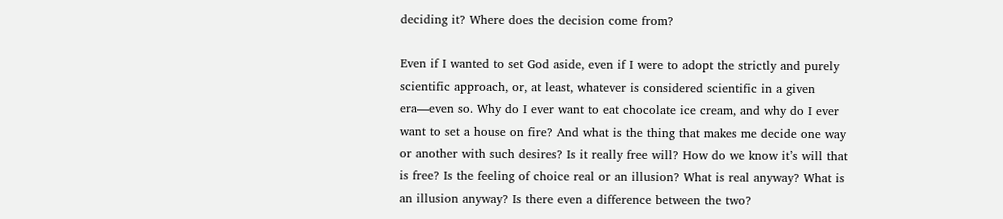deciding it? Where does the decision come from?

Even if I wanted to set God aside, even if I were to adopt the strictly and purely scientific approach, or, at least, whatever is considered scientific in a given era—even so. Why do I ever want to eat chocolate ice cream, and why do I ever want to set a house on fire? And what is the thing that makes me decide one way or another with such desires? Is it really free will? How do we know it’s will that is free? Is the feeling of choice real or an illusion? What is real anyway? What is an illusion anyway? Is there even a difference between the two?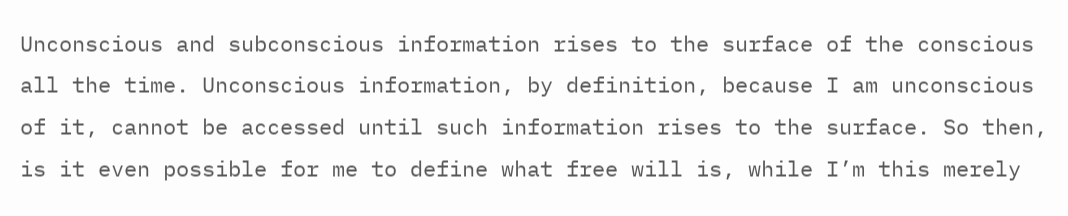Unconscious and subconscious information rises to the surface of the conscious all the time. Unconscious information, by definition, because I am unconscious of it, cannot be accessed until such information rises to the surface. So then, is it even possible for me to define what free will is, while I’m this merely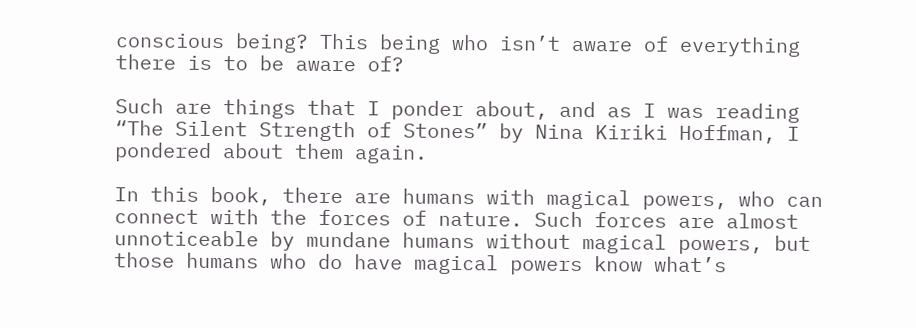conscious being? This being who isn’t aware of everything there is to be aware of?

Such are things that I ponder about, and as I was reading “The Silent Strength of Stones” by Nina Kiriki Hoffman, I pondered about them again.

In this book, there are humans with magical powers, who can connect with the forces of nature. Such forces are almost unnoticeable by mundane humans without magical powers, but those humans who do have magical powers know what’s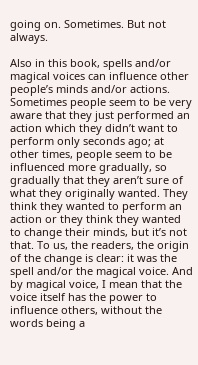going on. Sometimes. But not always.

Also in this book, spells and/or magical voices can influence other people’s minds and/or actions. Sometimes people seem to be very aware that they just performed an action which they didn’t want to perform only seconds ago; at other times, people seem to be influenced more gradually, so gradually that they aren’t sure of what they originally wanted. They think they wanted to perform an action or they think they wanted to change their minds, but it’s not that. To us, the readers, the origin of the change is clear: it was the spell and/or the magical voice. And by magical voice, I mean that the voice itself has the power to influence others, without the words being a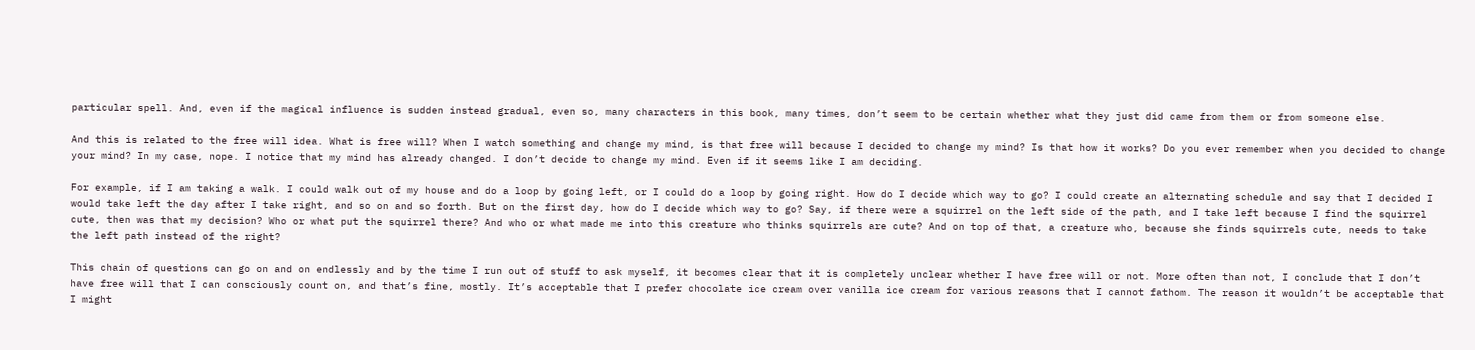particular spell. And, even if the magical influence is sudden instead gradual, even so, many characters in this book, many times, don’t seem to be certain whether what they just did came from them or from someone else.

And this is related to the free will idea. What is free will? When I watch something and change my mind, is that free will because I decided to change my mind? Is that how it works? Do you ever remember when you decided to change your mind? In my case, nope. I notice that my mind has already changed. I don’t decide to change my mind. Even if it seems like I am deciding.

For example, if I am taking a walk. I could walk out of my house and do a loop by going left, or I could do a loop by going right. How do I decide which way to go? I could create an alternating schedule and say that I decided I would take left the day after I take right, and so on and so forth. But on the first day, how do I decide which way to go? Say, if there were a squirrel on the left side of the path, and I take left because I find the squirrel cute, then was that my decision? Who or what put the squirrel there? And who or what made me into this creature who thinks squirrels are cute? And on top of that, a creature who, because she finds squirrels cute, needs to take the left path instead of the right?

This chain of questions can go on and on endlessly and by the time I run out of stuff to ask myself, it becomes clear that it is completely unclear whether I have free will or not. More often than not, I conclude that I don’t have free will that I can consciously count on, and that’s fine, mostly. It’s acceptable that I prefer chocolate ice cream over vanilla ice cream for various reasons that I cannot fathom. The reason it wouldn’t be acceptable that I might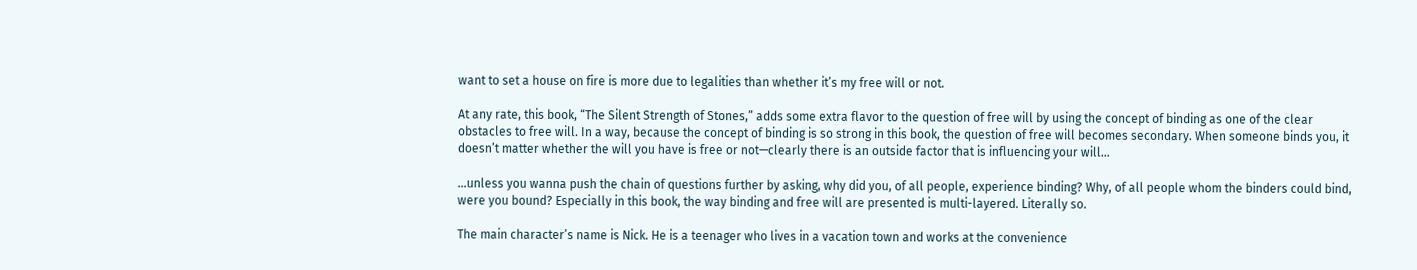want to set a house on fire is more due to legalities than whether it’s my free will or not.

At any rate, this book, “The Silent Strength of Stones,” adds some extra flavor to the question of free will by using the concept of binding as one of the clear obstacles to free will. In a way, because the concept of binding is so strong in this book, the question of free will becomes secondary. When someone binds you, it doesn’t matter whether the will you have is free or not—clearly there is an outside factor that is influencing your will…

…unless you wanna push the chain of questions further by asking, why did you, of all people, experience binding? Why, of all people whom the binders could bind, were you bound? Especially in this book, the way binding and free will are presented is multi-layered. Literally so.

The main character’s name is Nick. He is a teenager who lives in a vacation town and works at the convenience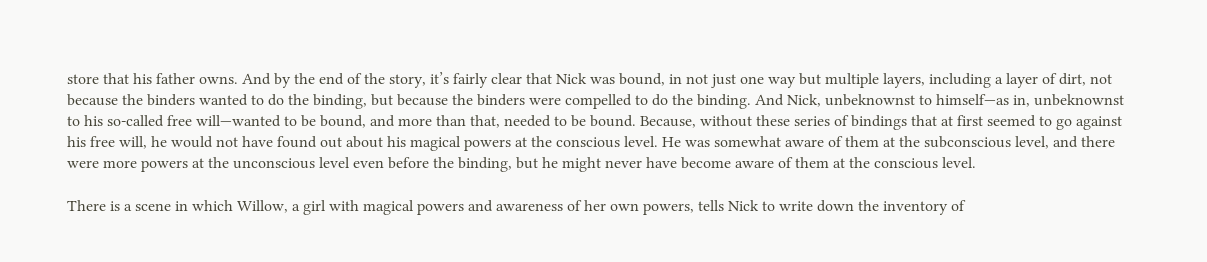store that his father owns. And by the end of the story, it’s fairly clear that Nick was bound, in not just one way but multiple layers, including a layer of dirt, not because the binders wanted to do the binding, but because the binders were compelled to do the binding. And Nick, unbeknownst to himself—as in, unbeknownst to his so-called free will—wanted to be bound, and more than that, needed to be bound. Because, without these series of bindings that at first seemed to go against his free will, he would not have found out about his magical powers at the conscious level. He was somewhat aware of them at the subconscious level, and there were more powers at the unconscious level even before the binding, but he might never have become aware of them at the conscious level.

There is a scene in which Willow, a girl with magical powers and awareness of her own powers, tells Nick to write down the inventory of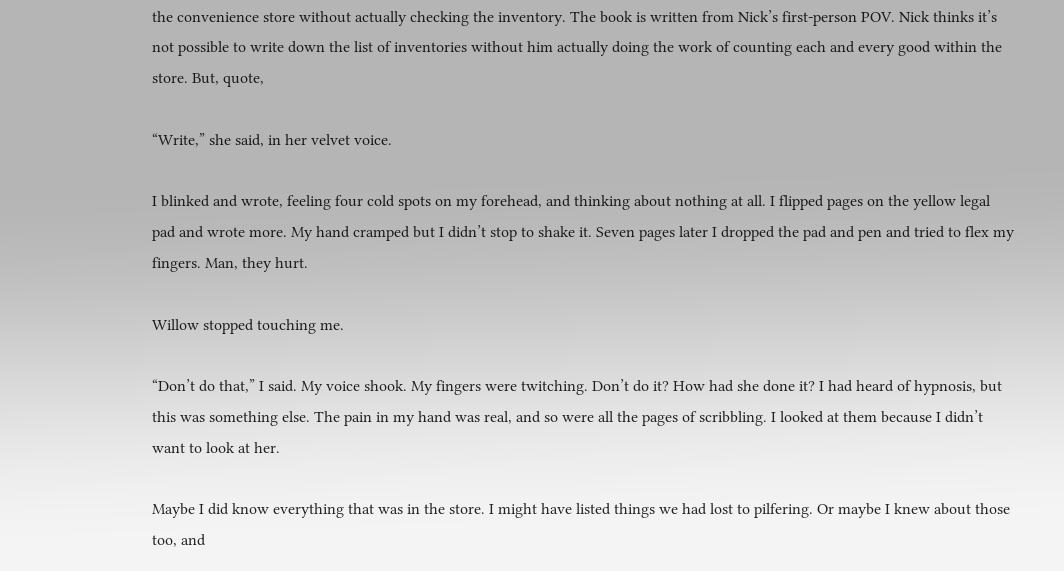the convenience store without actually checking the inventory. The book is written from Nick’s first-person POV. Nick thinks it’s not possible to write down the list of inventories without him actually doing the work of counting each and every good within the store. But, quote,

“Write,” she said, in her velvet voice.

I blinked and wrote, feeling four cold spots on my forehead, and thinking about nothing at all. I flipped pages on the yellow legal pad and wrote more. My hand cramped but I didn’t stop to shake it. Seven pages later I dropped the pad and pen and tried to flex my fingers. Man, they hurt.

Willow stopped touching me.

“Don’t do that,” I said. My voice shook. My fingers were twitching. Don’t do it? How had she done it? I had heard of hypnosis, but this was something else. The pain in my hand was real, and so were all the pages of scribbling. I looked at them because I didn’t want to look at her.

Maybe I did know everything that was in the store. I might have listed things we had lost to pilfering. Or maybe I knew about those too, and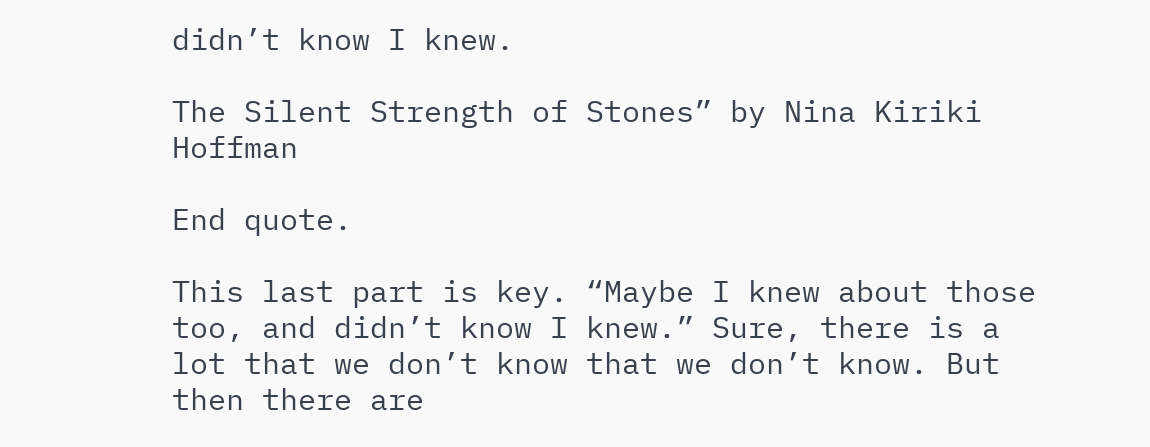didn’t know I knew.

The Silent Strength of Stones” by Nina Kiriki Hoffman

End quote.

This last part is key. “Maybe I knew about those too, and didn’t know I knew.” Sure, there is a lot that we don’t know that we don’t know. But then there are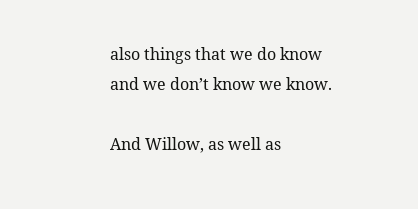also things that we do know and we don’t know we know.

And Willow, as well as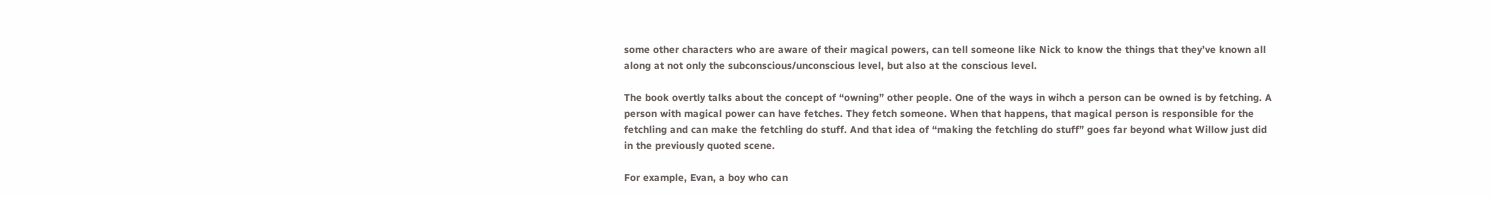some other characters who are aware of their magical powers, can tell someone like Nick to know the things that they’ve known all along at not only the subconscious/unconscious level, but also at the conscious level.

The book overtly talks about the concept of “owning” other people. One of the ways in wihch a person can be owned is by fetching. A person with magical power can have fetches. They fetch someone. When that happens, that magical person is responsible for the fetchling and can make the fetchling do stuff. And that idea of “making the fetchling do stuff” goes far beyond what Willow just did in the previously quoted scene.

For example, Evan, a boy who can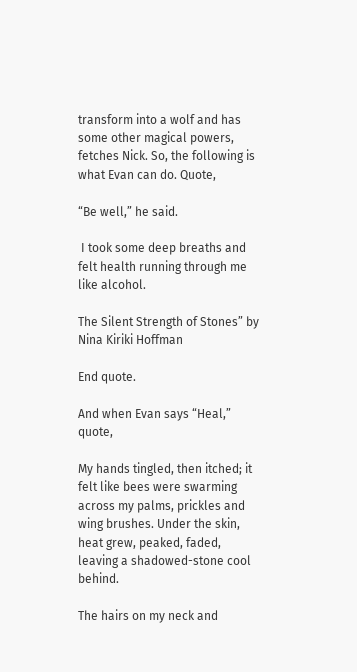transform into a wolf and has some other magical powers, fetches Nick. So, the following is what Evan can do. Quote,

“Be well,” he said.

 I took some deep breaths and felt health running through me like alcohol.

The Silent Strength of Stones” by Nina Kiriki Hoffman

End quote.

And when Evan says “Heal,” quote,

My hands tingled, then itched; it felt like bees were swarming across my palms, prickles and wing brushes. Under the skin, heat grew, peaked, faded, leaving a shadowed-stone cool behind.

The hairs on my neck and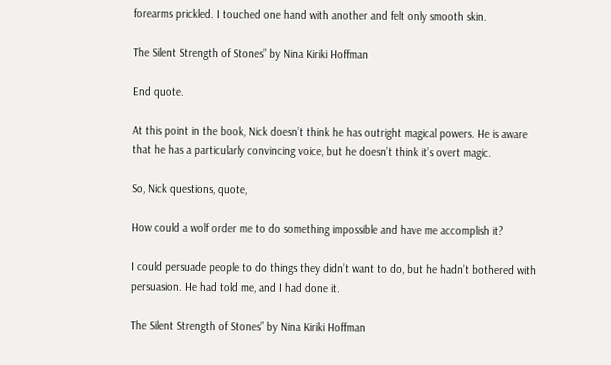forearms prickled. I touched one hand with another and felt only smooth skin.

The Silent Strength of Stones” by Nina Kiriki Hoffman

End quote.

At this point in the book, Nick doesn’t think he has outright magical powers. He is aware that he has a particularly convincing voice, but he doesn’t think it’s overt magic.

So, Nick questions, quote,

How could a wolf order me to do something impossible and have me accomplish it?

I could persuade people to do things they didn’t want to do, but he hadn’t bothered with persuasion. He had told me, and I had done it.

The Silent Strength of Stones” by Nina Kiriki Hoffman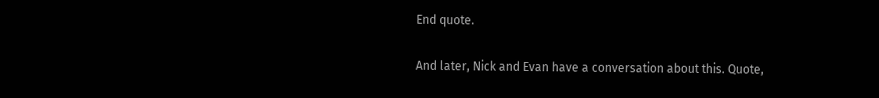End quote.

And later, Nick and Evan have a conversation about this. Quote,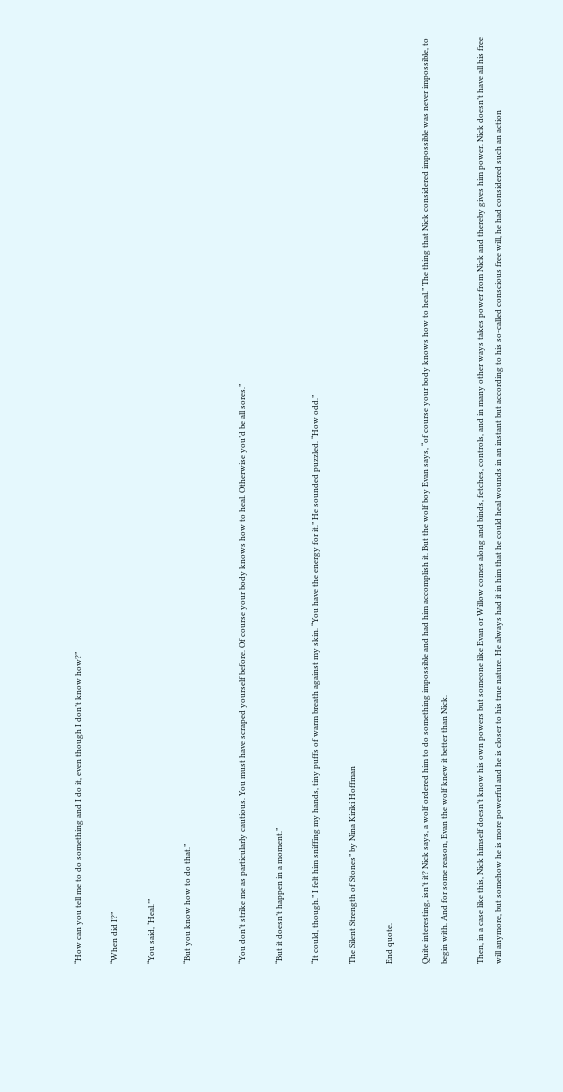“How can you tell me to do something and I do it, even though I don’t know how?”

“When did I?”

“You said, ‘Heal.’”

“But you know how to do that.”


“You don’t strike me as particularly cautious. You must have scraped yourself before. Of course your body knows how to heal. Otherwise you’d be all sores.”

“But it doesn’t happen in a moment.”

“It could, though.” I felt him sniffing my hands, tiny puffs of warm breath against my skin. “You have the energy for it.” He sounded puzzled. “How odd.”

The Silent Strength of Stones” by Nina Kiriki Hoffman

End quote.

Quite interesting, isn’t it? Nick says, a wolf ordered him to do something impossible and had him accomplish it. But the wolf boy Evan says, “of course your body knows how to heal.” The thing that Nick considered impossible was never impossible, to begin with. And for some reason, Evan the wolf knew it better than Nick.

Then, in a case like this, Nick himself doesn’t know his own powers but someone like Evan or Willow comes along and binds, fetches, controls, and in many other ways takes power from Nick and thereby gives him power. Nick doesn’t have all his free will anymore, but somehow he is more powerful and he is closer to his true nature. He always had it in him that he could heal wounds in an instant but according to his so-called conscious free will, he had considered such an action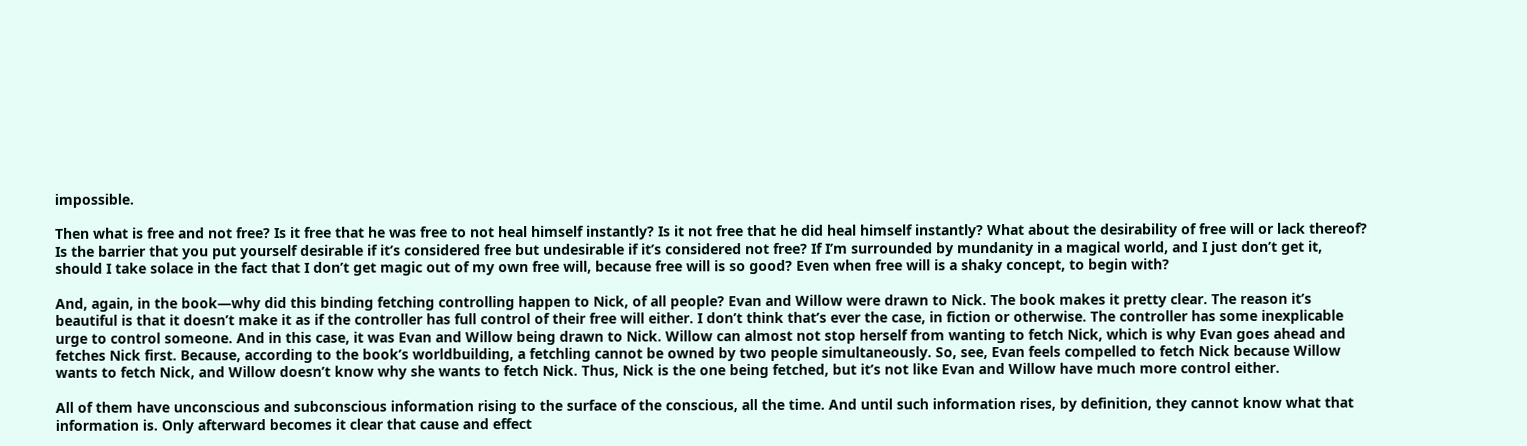impossible.

Then what is free and not free? Is it free that he was free to not heal himself instantly? Is it not free that he did heal himself instantly? What about the desirability of free will or lack thereof? Is the barrier that you put yourself desirable if it’s considered free but undesirable if it’s considered not free? If I’m surrounded by mundanity in a magical world, and I just don’t get it, should I take solace in the fact that I don’t get magic out of my own free will, because free will is so good? Even when free will is a shaky concept, to begin with?

And, again, in the book—why did this binding fetching controlling happen to Nick, of all people? Evan and Willow were drawn to Nick. The book makes it pretty clear. The reason it’s beautiful is that it doesn’t make it as if the controller has full control of their free will either. I don’t think that’s ever the case, in fiction or otherwise. The controller has some inexplicable urge to control someone. And in this case, it was Evan and Willow being drawn to Nick. Willow can almost not stop herself from wanting to fetch Nick, which is why Evan goes ahead and fetches Nick first. Because, according to the book’s worldbuilding, a fetchling cannot be owned by two people simultaneously. So, see, Evan feels compelled to fetch Nick because Willow wants to fetch Nick, and Willow doesn’t know why she wants to fetch Nick. Thus, Nick is the one being fetched, but it’s not like Evan and Willow have much more control either.

All of them have unconscious and subconscious information rising to the surface of the conscious, all the time. And until such information rises, by definition, they cannot know what that information is. Only afterward becomes it clear that cause and effect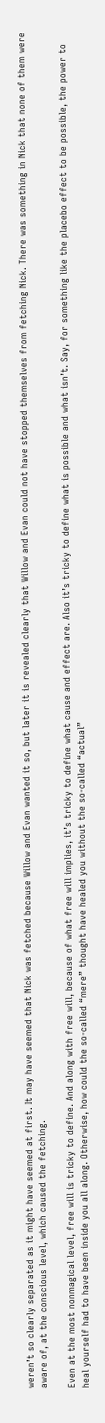weren’t so clearly separated as it might have seemed at first. It may have seemed that Nick was fetched because Willow and Evan wanted it so, but later it is revealed clearly that Willow and Evan could not have stopped themselves from fetching Nick. There was something in Nick that none of them were aware of, at the conscious level, which caused the fetching.

Even at the most nonmagical level, free will is tricky to define. And along with free will, because of what free will implies, it’s tricky to define what cause and effect are. Also it’s tricky to define what is possible and what isn’t. Say, for something like the placebo effect to be possible, the power to heal yourself had to have been inside you all along. Otherwise, how could the so-called “mere” thought have healed you without the so-called “actual”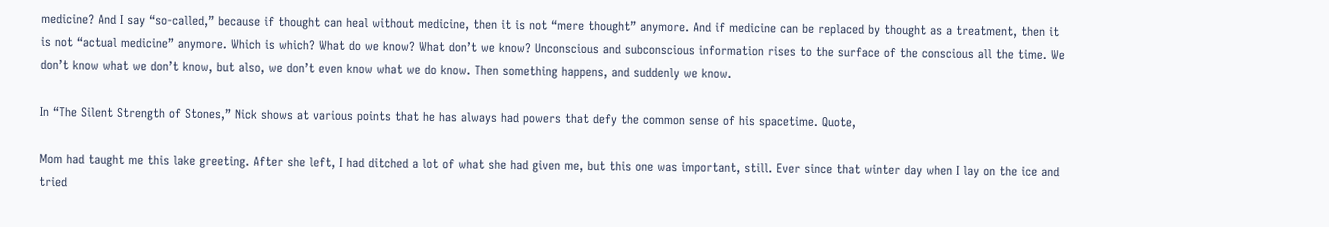medicine? And I say “so-called,” because if thought can heal without medicine, then it is not “mere thought” anymore. And if medicine can be replaced by thought as a treatment, then it is not “actual medicine” anymore. Which is which? What do we know? What don’t we know? Unconscious and subconscious information rises to the surface of the conscious all the time. We don’t know what we don’t know, but also, we don’t even know what we do know. Then something happens, and suddenly we know.

In “The Silent Strength of Stones,” Nick shows at various points that he has always had powers that defy the common sense of his spacetime. Quote,

Mom had taught me this lake greeting. After she left, I had ditched a lot of what she had given me, but this one was important, still. Ever since that winter day when I lay on the ice and tried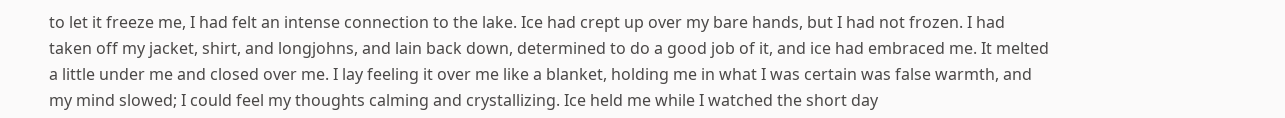to let it freeze me, I had felt an intense connection to the lake. Ice had crept up over my bare hands, but I had not frozen. I had taken off my jacket, shirt, and longjohns, and lain back down, determined to do a good job of it, and ice had embraced me. It melted a little under me and closed over me. I lay feeling it over me like a blanket, holding me in what I was certain was false warmth, and my mind slowed; I could feel my thoughts calming and crystallizing. Ice held me while I watched the short day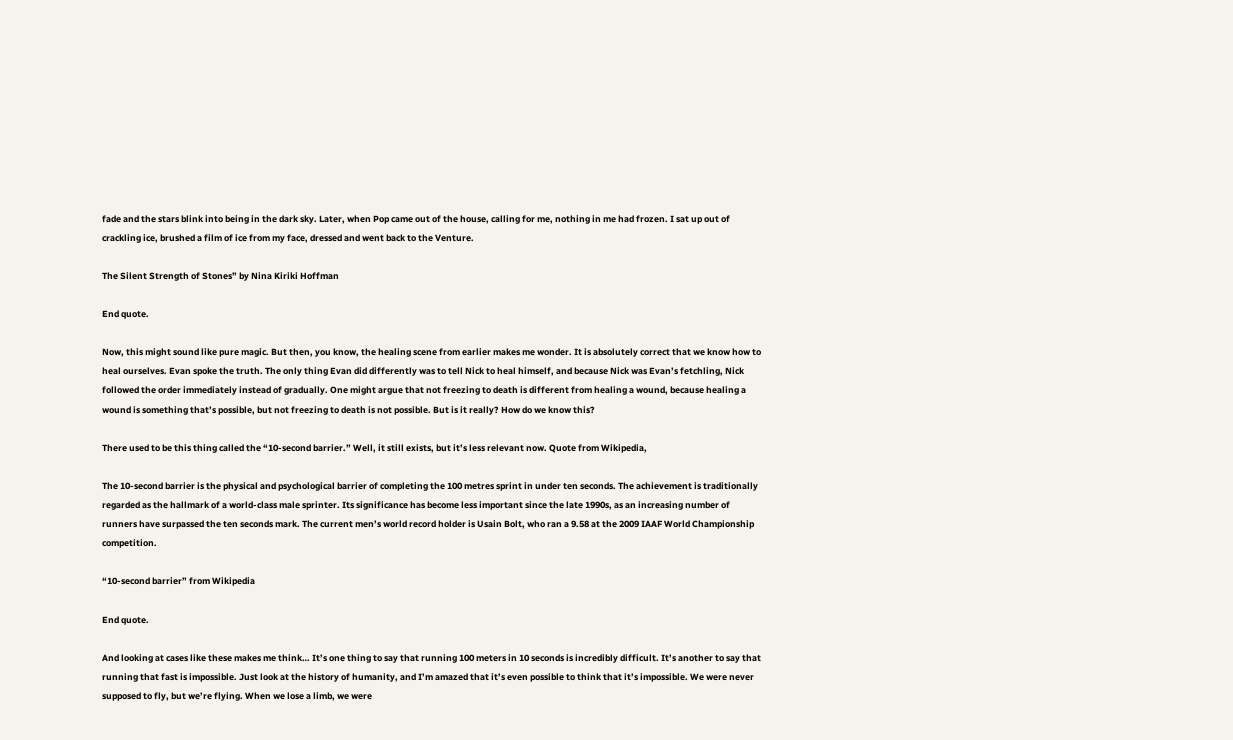fade and the stars blink into being in the dark sky. Later, when Pop came out of the house, calling for me, nothing in me had frozen. I sat up out of crackling ice, brushed a film of ice from my face, dressed and went back to the Venture.

The Silent Strength of Stones” by Nina Kiriki Hoffman

End quote.

Now, this might sound like pure magic. But then, you know, the healing scene from earlier makes me wonder. It is absolutely correct that we know how to heal ourselves. Evan spoke the truth. The only thing Evan did differently was to tell Nick to heal himself, and because Nick was Evan’s fetchling, Nick followed the order immediately instead of gradually. One might argue that not freezing to death is different from healing a wound, because healing a wound is something that’s possible, but not freezing to death is not possible. But is it really? How do we know this?

There used to be this thing called the “10-second barrier.” Well, it still exists, but it’s less relevant now. Quote from Wikipedia,

The 10-second barrier is the physical and psychological barrier of completing the 100 metres sprint in under ten seconds. The achievement is traditionally regarded as the hallmark of a world-class male sprinter. Its significance has become less important since the late 1990s, as an increasing number of runners have surpassed the ten seconds mark. The current men’s world record holder is Usain Bolt, who ran a 9.58 at the 2009 IAAF World Championship competition.

“10-second barrier” from Wikipedia

End quote.

And looking at cases like these makes me think… It’s one thing to say that running 100 meters in 10 seconds is incredibly difficult. It’s another to say that running that fast is impossible. Just look at the history of humanity, and I’m amazed that it’s even possible to think that it’s impossible. We were never supposed to fly, but we’re flying. When we lose a limb, we were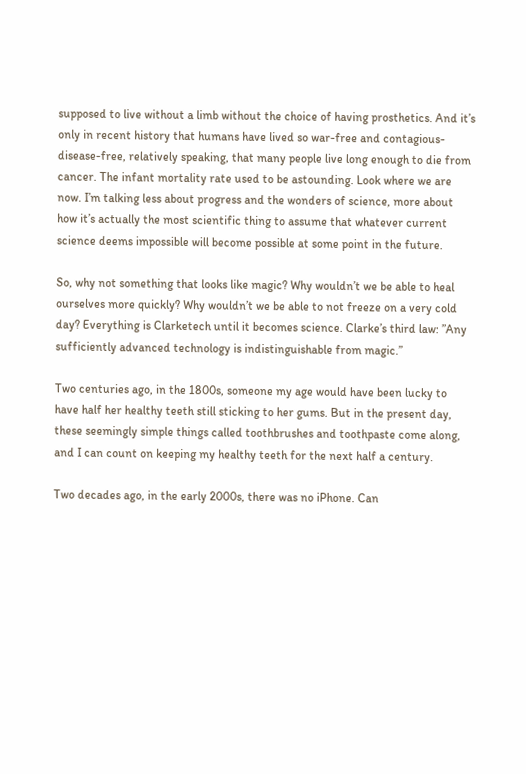supposed to live without a limb without the choice of having prosthetics. And it’s only in recent history that humans have lived so war-free and contagious-disease-free, relatively speaking, that many people live long enough to die from cancer. The infant mortality rate used to be astounding. Look where we are now. I’m talking less about progress and the wonders of science, more about how it’s actually the most scientific thing to assume that whatever current science deems impossible will become possible at some point in the future.

So, why not something that looks like magic? Why wouldn’t we be able to heal ourselves more quickly? Why wouldn’t we be able to not freeze on a very cold day? Everything is Clarketech until it becomes science. Clarke’s third law: ”Any sufficiently advanced technology is indistinguishable from magic.”

Two centuries ago, in the 1800s, someone my age would have been lucky to have half her healthy teeth still sticking to her gums. But in the present day, these seemingly simple things called toothbrushes and toothpaste come along, and I can count on keeping my healthy teeth for the next half a century.

Two decades ago, in the early 2000s, there was no iPhone. Can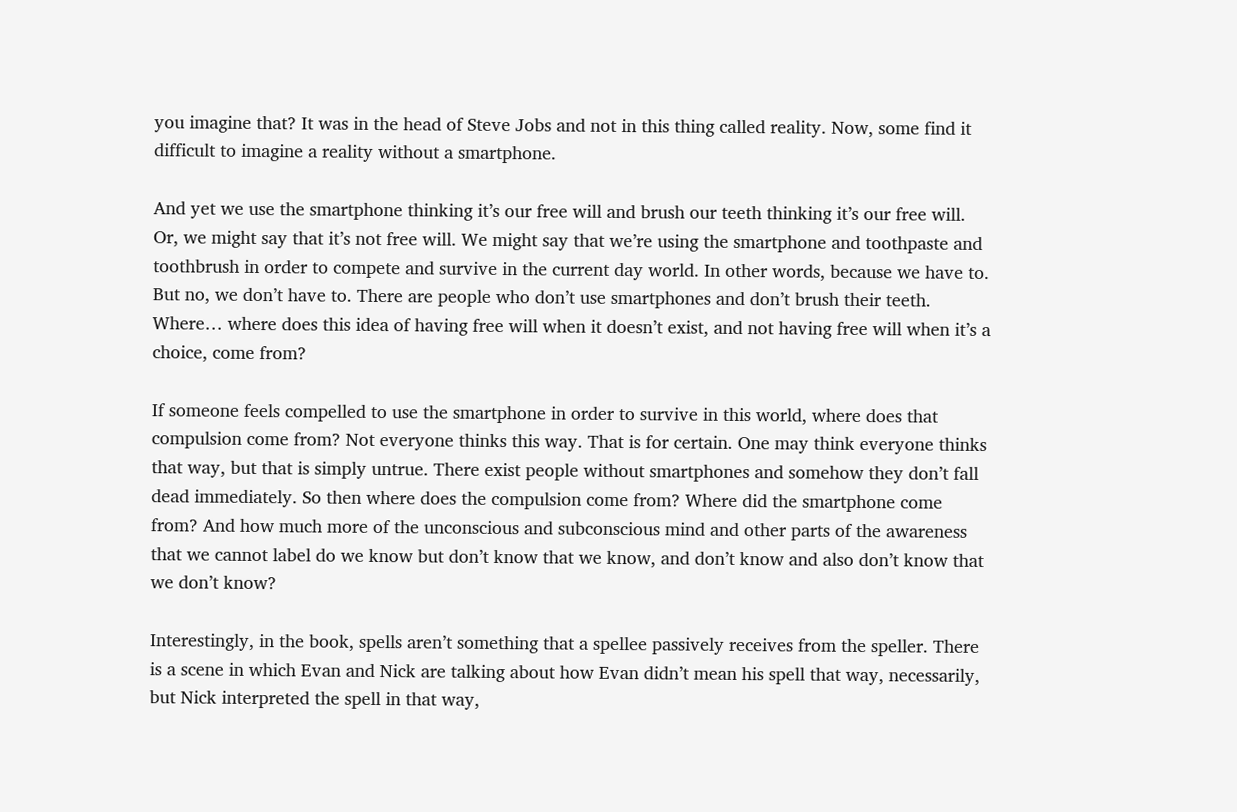you imagine that? It was in the head of Steve Jobs and not in this thing called reality. Now, some find it difficult to imagine a reality without a smartphone.

And yet we use the smartphone thinking it’s our free will and brush our teeth thinking it’s our free will. Or, we might say that it’s not free will. We might say that we’re using the smartphone and toothpaste and toothbrush in order to compete and survive in the current day world. In other words, because we have to. But no, we don’t have to. There are people who don’t use smartphones and don’t brush their teeth. Where… where does this idea of having free will when it doesn’t exist, and not having free will when it’s a choice, come from?

If someone feels compelled to use the smartphone in order to survive in this world, where does that compulsion come from? Not everyone thinks this way. That is for certain. One may think everyone thinks that way, but that is simply untrue. There exist people without smartphones and somehow they don’t fall dead immediately. So then where does the compulsion come from? Where did the smartphone come from? And how much more of the unconscious and subconscious mind and other parts of the awareness that we cannot label do we know but don’t know that we know, and don’t know and also don’t know that we don’t know?

Interestingly, in the book, spells aren’t something that a spellee passively receives from the speller. There is a scene in which Evan and Nick are talking about how Evan didn’t mean his spell that way, necessarily, but Nick interpreted the spell in that way,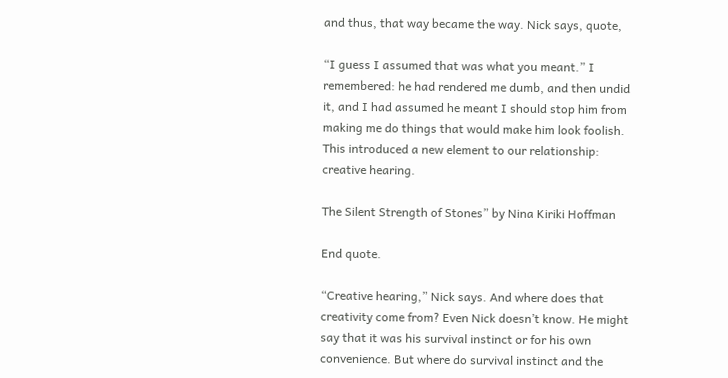and thus, that way became the way. Nick says, quote,

“I guess I assumed that was what you meant.” I remembered: he had rendered me dumb, and then undid it, and I had assumed he meant I should stop him from making me do things that would make him look foolish. This introduced a new element to our relationship: creative hearing.

The Silent Strength of Stones” by Nina Kiriki Hoffman

End quote.

“Creative hearing,” Nick says. And where does that creativity come from? Even Nick doesn’t know. He might say that it was his survival instinct or for his own convenience. But where do survival instinct and the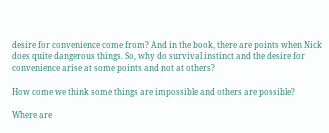desire for convenience come from? And in the book, there are points when Nick does quite dangerous things. So, why do survival instinct and the desire for convenience arise at some points and not at others?

How come we think some things are impossible and others are possible?

Where are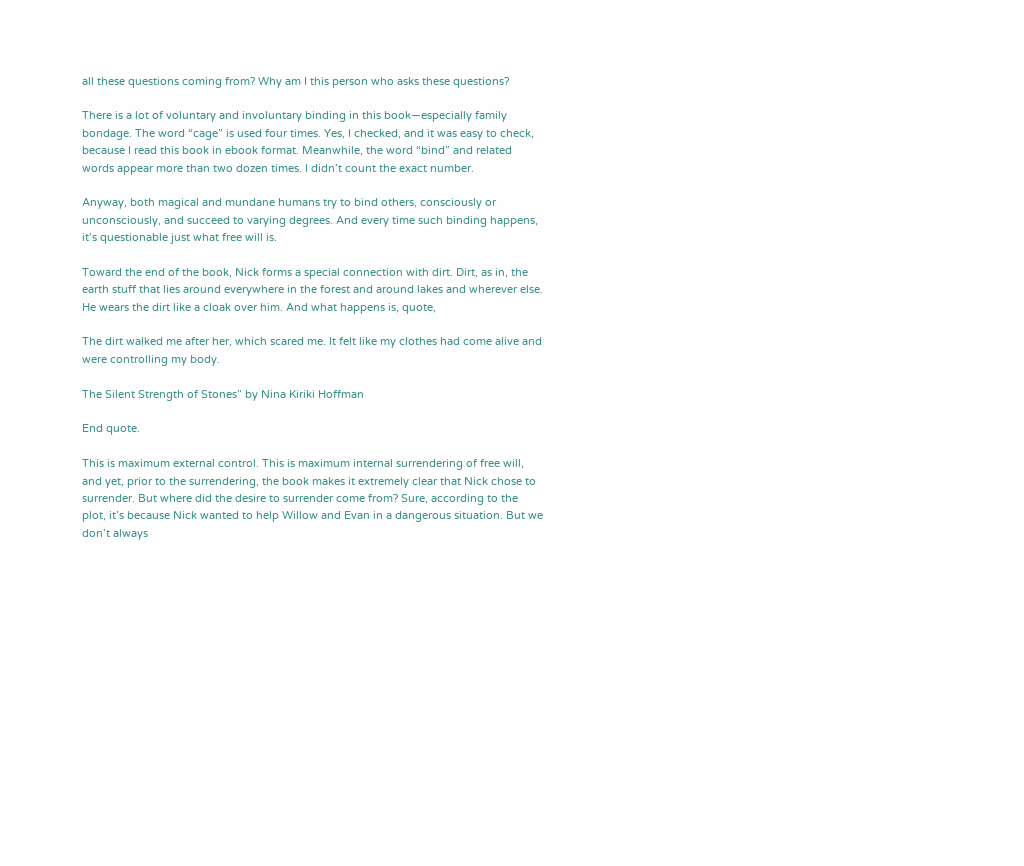all these questions coming from? Why am I this person who asks these questions?

There is a lot of voluntary and involuntary binding in this book—especially family bondage. The word “cage” is used four times. Yes, I checked, and it was easy to check, because I read this book in ebook format. Meanwhile, the word “bind” and related words appear more than two dozen times. I didn’t count the exact number.

Anyway, both magical and mundane humans try to bind others, consciously or unconsciously, and succeed to varying degrees. And every time such binding happens, it’s questionable just what free will is.

Toward the end of the book, Nick forms a special connection with dirt. Dirt, as in, the earth stuff that lies around everywhere in the forest and around lakes and wherever else. He wears the dirt like a cloak over him. And what happens is, quote,

The dirt walked me after her, which scared me. It felt like my clothes had come alive and were controlling my body.

The Silent Strength of Stones” by Nina Kiriki Hoffman

End quote.

This is maximum external control. This is maximum internal surrendering of free will, and yet, prior to the surrendering, the book makes it extremely clear that Nick chose to surrender. But where did the desire to surrender come from? Sure, according to the plot, it’s because Nick wanted to help Willow and Evan in a dangerous situation. But we don’t always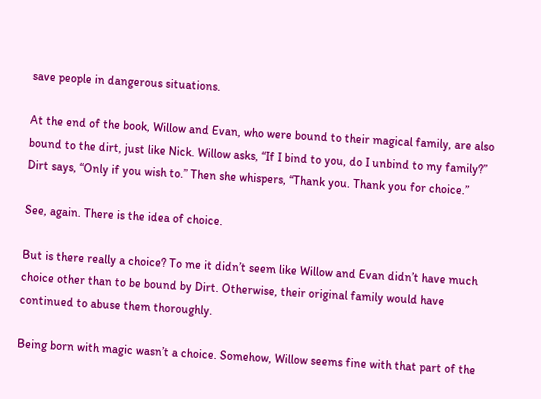save people in dangerous situations.

At the end of the book, Willow and Evan, who were bound to their magical family, are also bound to the dirt, just like Nick. Willow asks, “If I bind to you, do I unbind to my family?” Dirt says, “Only if you wish to.” Then she whispers, “Thank you. Thank you for choice.”

See, again. There is the idea of choice.

But is there really a choice? To me it didn’t seem like Willow and Evan didn’t have much choice other than to be bound by Dirt. Otherwise, their original family would have continued to abuse them thoroughly.

Being born with magic wasn’t a choice. Somehow, Willow seems fine with that part of the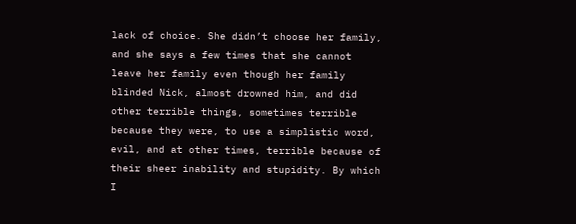lack of choice. She didn’t choose her family, and she says a few times that she cannot leave her family even though her family blinded Nick, almost drowned him, and did other terrible things, sometimes terrible because they were, to use a simplistic word, evil, and at other times, terrible because of their sheer inability and stupidity. By which I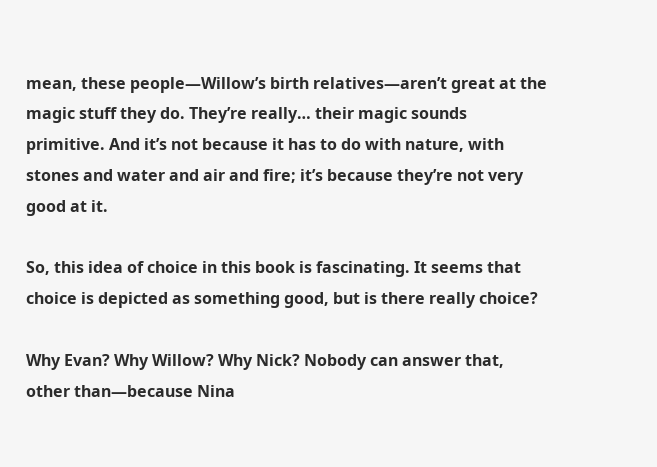mean, these people—Willow’s birth relatives—aren’t great at the magic stuff they do. They’re really… their magic sounds primitive. And it’s not because it has to do with nature, with stones and water and air and fire; it’s because they’re not very good at it.

So, this idea of choice in this book is fascinating. It seems that choice is depicted as something good, but is there really choice?

Why Evan? Why Willow? Why Nick? Nobody can answer that, other than—because Nina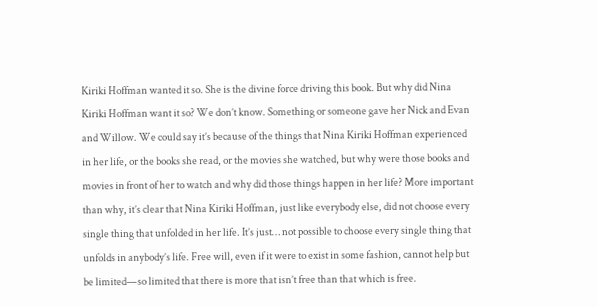Kiriki Hoffman wanted it so. She is the divine force driving this book. But why did Nina Kiriki Hoffman want it so? We don’t know. Something or someone gave her Nick and Evan and Willow. We could say it’s because of the things that Nina Kiriki Hoffman experienced in her life, or the books she read, or the movies she watched, but why were those books and movies in front of her to watch and why did those things happen in her life? More important than why, it’s clear that Nina Kiriki Hoffman, just like everybody else, did not choose every single thing that unfolded in her life. It’s just… not possible to choose every single thing that unfolds in anybody’s life. Free will, even if it were to exist in some fashion, cannot help but be limited—so limited that there is more that isn’t free than that which is free.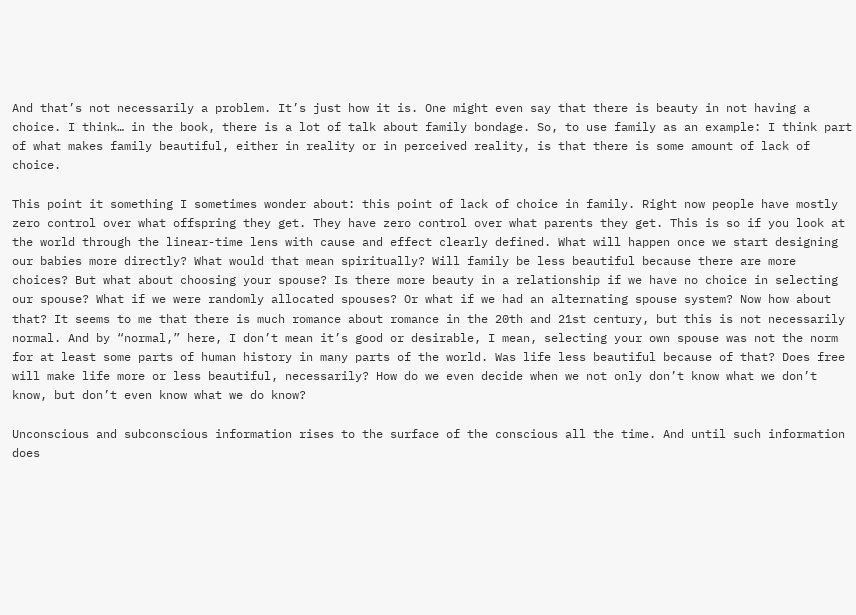And that’s not necessarily a problem. It’s just how it is. One might even say that there is beauty in not having a choice. I think… in the book, there is a lot of talk about family bondage. So, to use family as an example: I think part of what makes family beautiful, either in reality or in perceived reality, is that there is some amount of lack of choice.

This point it something I sometimes wonder about: this point of lack of choice in family. Right now people have mostly zero control over what offspring they get. They have zero control over what parents they get. This is so if you look at the world through the linear-time lens with cause and effect clearly defined. What will happen once we start designing our babies more directly? What would that mean spiritually? Will family be less beautiful because there are more choices? But what about choosing your spouse? Is there more beauty in a relationship if we have no choice in selecting our spouse? What if we were randomly allocated spouses? Or what if we had an alternating spouse system? Now how about that? It seems to me that there is much romance about romance in the 20th and 21st century, but this is not necessarily normal. And by “normal,” here, I don’t mean it’s good or desirable, I mean, selecting your own spouse was not the norm for at least some parts of human history in many parts of the world. Was life less beautiful because of that? Does free will make life more or less beautiful, necessarily? How do we even decide when we not only don’t know what we don’t know, but don’t even know what we do know?

Unconscious and subconscious information rises to the surface of the conscious all the time. And until such information does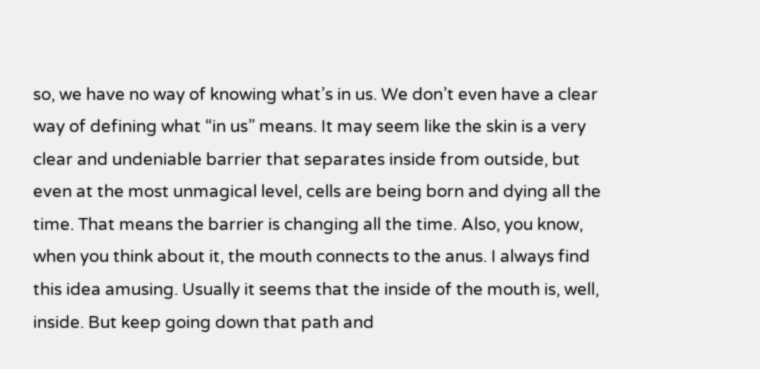so, we have no way of knowing what’s in us. We don’t even have a clear way of defining what “in us” means. It may seem like the skin is a very clear and undeniable barrier that separates inside from outside, but even at the most unmagical level, cells are being born and dying all the time. That means the barrier is changing all the time. Also, you know, when you think about it, the mouth connects to the anus. I always find this idea amusing. Usually it seems that the inside of the mouth is, well, inside. But keep going down that path and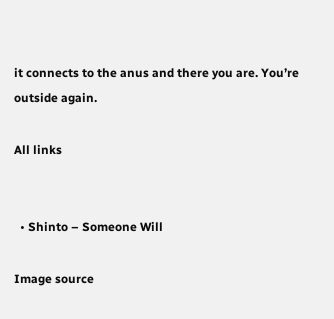it connects to the anus and there you are. You’re outside again.

All links


  • Shinto – Someone Will

Image source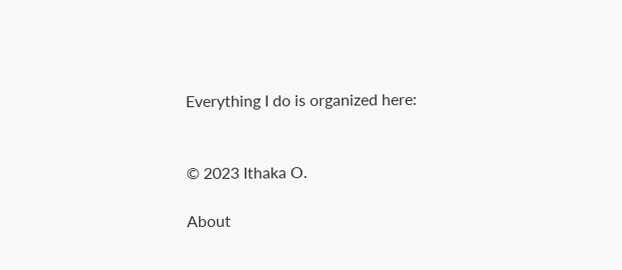Everything I do is organized here:


© 2023 Ithaka O.

About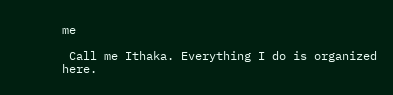me

 Call me Ithaka. Everything I do is organized here.